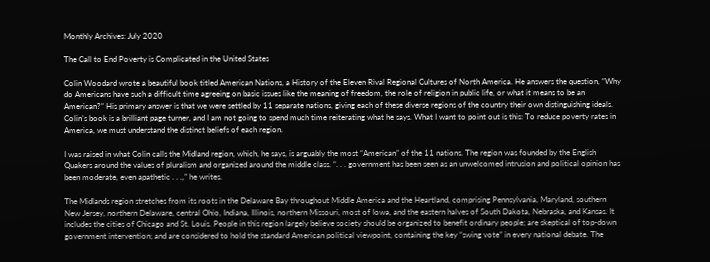Monthly Archives: July 2020

The Call to End Poverty is Complicated in the United States

Colin Woodard wrote a beautiful book titled American Nations, a History of the Eleven Rival Regional Cultures of North America. He answers the question, “Why do Americans have such a difficult time agreeing on basic issues like the meaning of freedom, the role of religion in public life, or what it means to be an American?” His primary answer is that we were settled by 11 separate nations, giving each of these diverse regions of the country their own distinguishing ideals. Colin’s book is a brilliant page turner, and I am not going to spend much time reiterating what he says. What I want to point out is this: To reduce poverty rates in America, we must understand the distinct beliefs of each region.

I was raised in what Colin calls the Midland region, which, he says, is arguably the most “American” of the 11 nations. The region was founded by the English Quakers around the values of pluralism and organized around the middle class. “. . . government has been seen as an unwelcomed intrusion and political opinion has been moderate, even apathetic . . .,” he writes.

The Midlands region stretches from its roots in the Delaware Bay throughout Middle America and the Heartland, comprising Pennsylvania, Maryland, southern New Jersey, northern Delaware, central Ohio, Indiana, Illinois, northern Missouri, most of Iowa, and the eastern halves of South Dakota, Nebraska, and Kansas. It includes the cities of Chicago and St. Louis. People in this region largely believe society should be organized to benefit ordinary people; are skeptical of top-down government intervention; and are considered to hold the standard American political viewpoint, containing the key “swing vote” in every national debate. The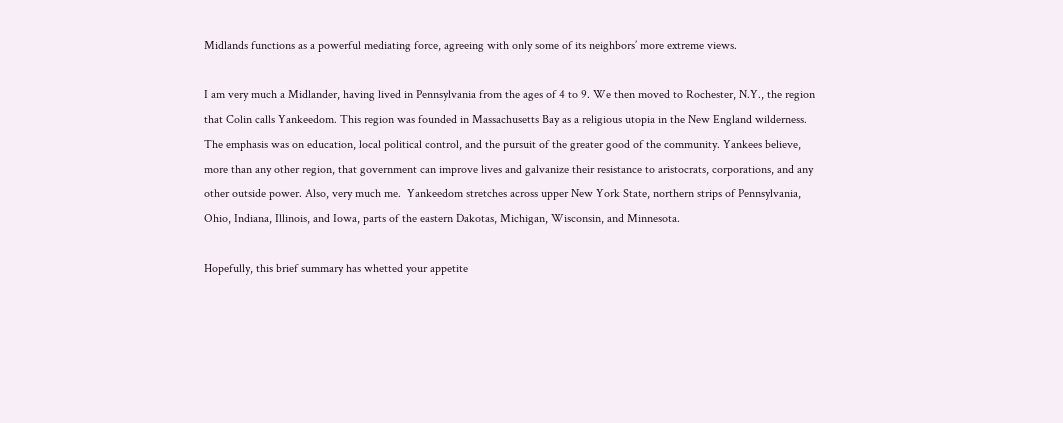Midlands functions as a powerful mediating force, agreeing with only some of its neighbors’ more extreme views.

I am very much a Midlander, having lived in Pennsylvania from the ages of 4 to 9. We then moved to Rochester, N.Y., the region that Colin calls Yankeedom. This region was founded in Massachusetts Bay as a religious utopia in the New England wilderness. The emphasis was on education, local political control, and the pursuit of the greater good of the community. Yankees believe, more than any other region, that government can improve lives and galvanize their resistance to aristocrats, corporations, and any other outside power. Also, very much me.  Yankeedom stretches across upper New York State, northern strips of Pennsylvania, Ohio, Indiana, Illinois, and Iowa, parts of the eastern Dakotas, Michigan, Wisconsin, and Minnesota.

Hopefully, this brief summary has whetted your appetite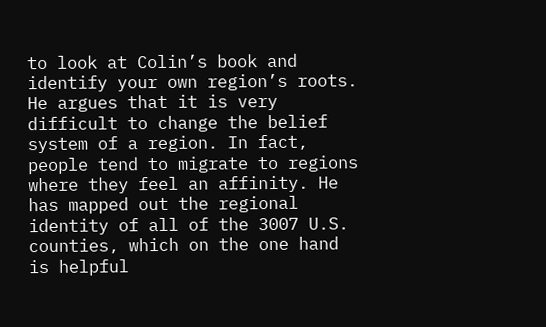to look at Colin’s book and identify your own region’s roots. He argues that it is very difficult to change the belief system of a region. In fact, people tend to migrate to regions where they feel an affinity. He has mapped out the regional identity of all of the 3007 U.S. counties, which on the one hand is helpful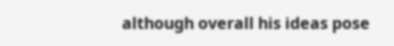although overall his ideas pose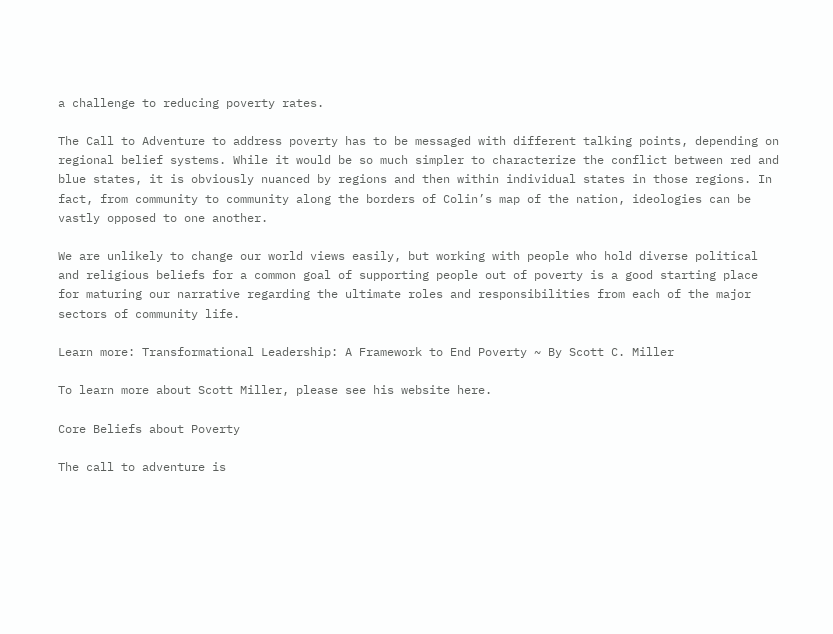a challenge to reducing poverty rates.

The Call to Adventure to address poverty has to be messaged with different talking points, depending on regional belief systems. While it would be so much simpler to characterize the conflict between red and blue states, it is obviously nuanced by regions and then within individual states in those regions. In fact, from community to community along the borders of Colin’s map of the nation, ideologies can be vastly opposed to one another.

We are unlikely to change our world views easily, but working with people who hold diverse political and religious beliefs for a common goal of supporting people out of poverty is a good starting place for maturing our narrative regarding the ultimate roles and responsibilities from each of the major sectors of community life.

Learn more: Transformational Leadership: A Framework to End Poverty ~ By Scott C. Miller

To learn more about Scott Miller, please see his website here.

Core Beliefs about Poverty

The call to adventure is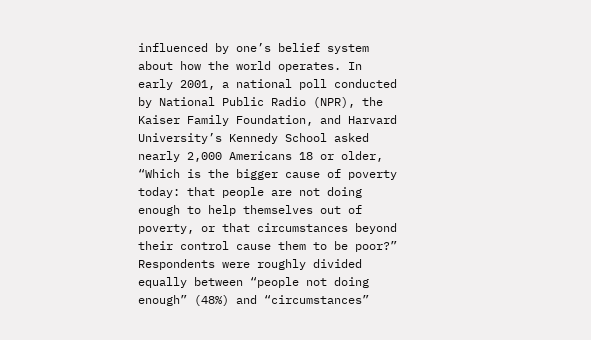influenced by one’s belief system about how the world operates. In early 2001, a national poll conducted by National Public Radio (NPR), the Kaiser Family Foundation, and Harvard University’s Kennedy School asked nearly 2,000 Americans 18 or older, “Which is the bigger cause of poverty today: that people are not doing enough to help themselves out of poverty, or that circumstances beyond their control cause them to be poor?” Respondents were roughly divided equally between “people not doing enough” (48%) and “circumstances”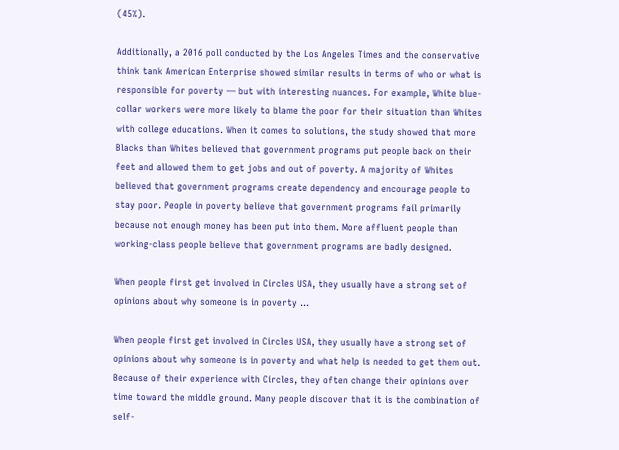(45%).

Additionally, a 2016 poll conducted by the Los Angeles Times and the conservative think tank American Enterprise showed similar results in terms of who or what is responsible for poverty — but with interesting nuances. For example, White blue-collar workers were more likely to blame the poor for their situation than Whites with college educations. When it comes to solutions, the study showed that more Blacks than Whites believed that government programs put people back on their feet and allowed them to get jobs and out of poverty. A majority of Whites believed that government programs create dependency and encourage people to stay poor. People in poverty believe that government programs fail primarily because not enough money has been put into them. More affluent people than working-class people believe that government programs are badly designed.

When people first get involved in Circles USA, they usually have a strong set of opinions about why someone is in poverty …

When people first get involved in Circles USA, they usually have a strong set of opinions about why someone is in poverty and what help is needed to get them out. Because of their experience with Circles, they often change their opinions over time toward the middle ground. Many people discover that it is the combination of self-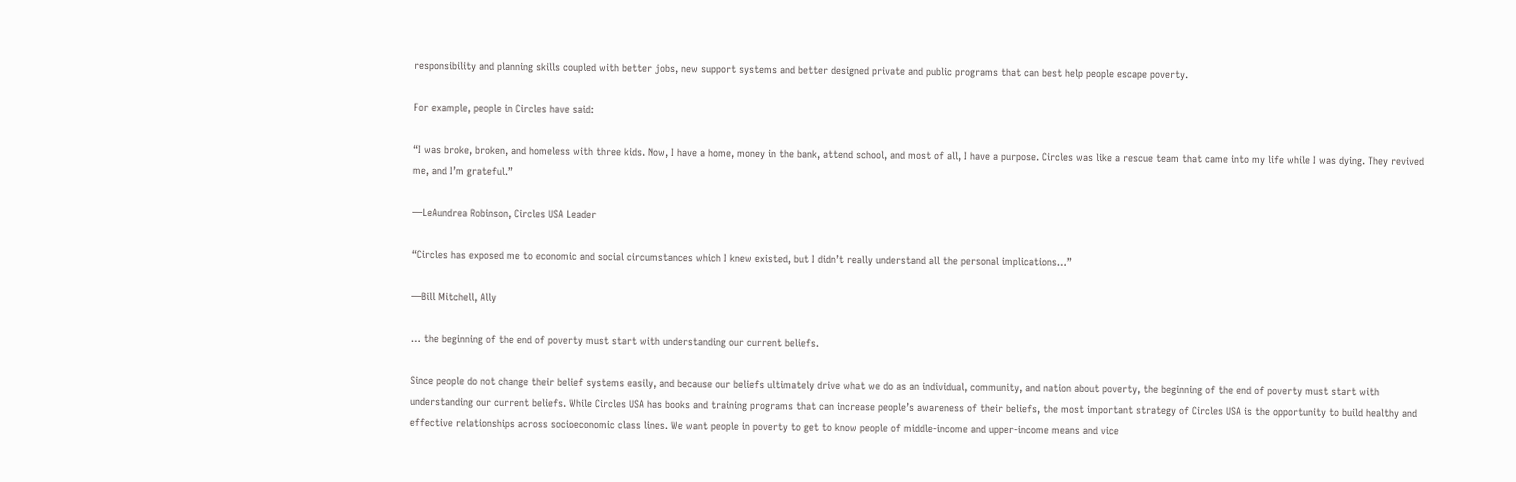responsibility and planning skills coupled with better jobs, new support systems and better designed private and public programs that can best help people escape poverty.

For example, people in Circles have said:

“I was broke, broken, and homeless with three kids. Now, I have a home, money in the bank, attend school, and most of all, I have a purpose. Circles was like a rescue team that came into my life while I was dying. They revived me, and I’m grateful.”

—LeAundrea Robinson, Circles USA Leader

“Circles has exposed me to economic and social circumstances which I knew existed, but I didn’t really understand all the personal implications…”

—Bill Mitchell, Ally

… the beginning of the end of poverty must start with understanding our current beliefs.

Since people do not change their belief systems easily, and because our beliefs ultimately drive what we do as an individual, community, and nation about poverty, the beginning of the end of poverty must start with understanding our current beliefs. While Circles USA has books and training programs that can increase people’s awareness of their beliefs, the most important strategy of Circles USA is the opportunity to build healthy and effective relationships across socioeconomic class lines. We want people in poverty to get to know people of middle-income and upper-income means and vice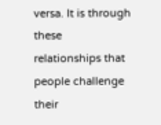versa. It is through these relationships that people challenge their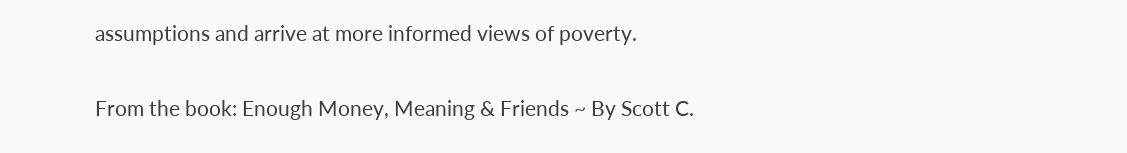assumptions and arrive at more informed views of poverty.

From the book: Enough Money, Meaning & Friends ~ By Scott C.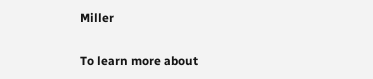Miller

To learn more about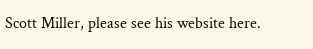Scott Miller, please see his website here.